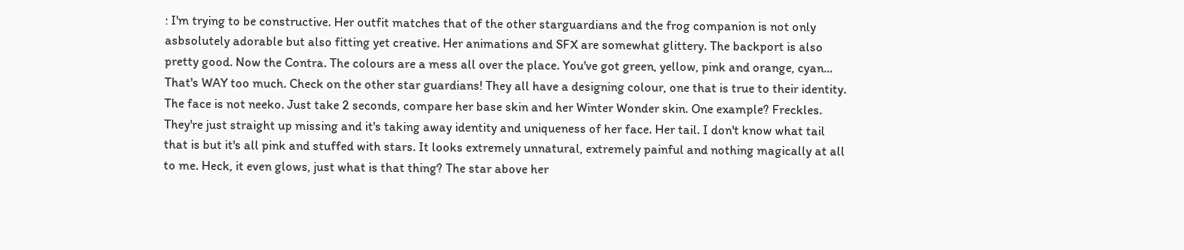: I'm trying to be constructive. Her outfit matches that of the other starguardians and the frog companion is not only asbsolutely adorable but also fitting yet creative. Her animations and SFX are somewhat glittery. The backport is also pretty good. Now the Contra. The colours are a mess all over the place. You've got green, yellow, pink and orange, cyan... That's WAY too much. Check on the other star guardians! They all have a designing colour, one that is true to their identity. The face is not neeko. Just take 2 seconds, compare her base skin and her Winter Wonder skin. One example? Freckles. They're just straight up missing and it's taking away identity and uniqueness of her face. Her tail. I don't know what tail that is but it's all pink and stuffed with stars. It looks extremely unnatural, extremely painful and nothing magically at all to me. Heck, it even glows, just what is that thing? The star above her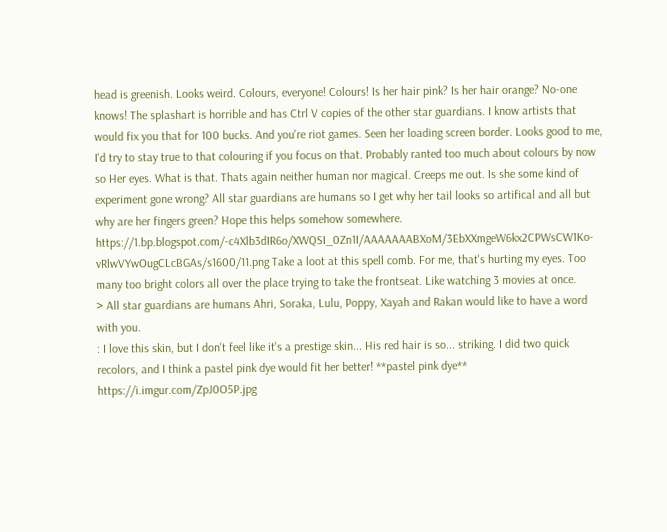head is greenish. Looks weird. Colours, everyone! Colours! Is her hair pink? Is her hair orange? No-one knows! The splashart is horrible and has Ctrl V copies of the other star guardians. I know artists that would fix you that for 100 bucks. And you're riot games. Seen her loading screen border. Looks good to me, I'd try to stay true to that colouring if you focus on that. Probably ranted too much about colours by now so Her eyes. What is that. Thats again neither human nor magical. Creeps me out. Is she some kind of experiment gone wrong? All star guardians are humans so I get why her tail looks so artifical and all but why are her fingers green? Hope this helps somehow somewhere. https://1.bp.blogspot.com/-c4Xlb3dIR6o/XWQSI_0Zn1I/AAAAAAABXoM/3EbXXmgeW6kx2CPWsCW1Ko-vRlwVYwOugCLcBGAs/s1600/11.png Take a loot at this spell comb. For me, that's hurting my eyes. Too many too bright colors all over the place trying to take the frontseat. Like watching 3 movies at once.
> All star guardians are humans Ahri, Soraka, Lulu, Poppy, Xayah and Rakan would like to have a word with you.
: I love this skin, but I don't feel like it's a prestige skin... His red hair is so... striking. I did two quick recolors, and I think a pastel pink dye would fit her better! **pastel pink dye** https://i.imgur.com/ZpJ0O5P.jpg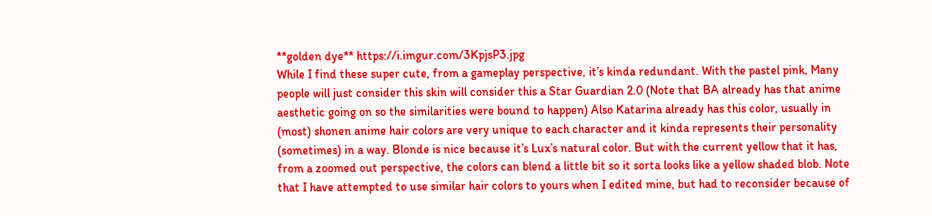**golden dye** https://i.imgur.com/3KpjsP3.jpg
While I find these super cute, from a gameplay perspective, it’s kinda redundant. With the pastel pink, Many people will just consider this skin will consider this a Star Guardian 2.0 (Note that BA already has that anime aesthetic going on so the similarities were bound to happen) Also Katarina already has this color, usually in (most) shonen anime hair colors are very unique to each character and it kinda represents their personality (sometimes) in a way. Blonde is nice because it’s Lux’s natural color. But with the current yellow that it has, from a zoomed out perspective, the colors can blend a little bit so it sorta looks like a yellow shaded blob. Note that I have attempted to use similar hair colors to yours when I edited mine, but had to reconsider because of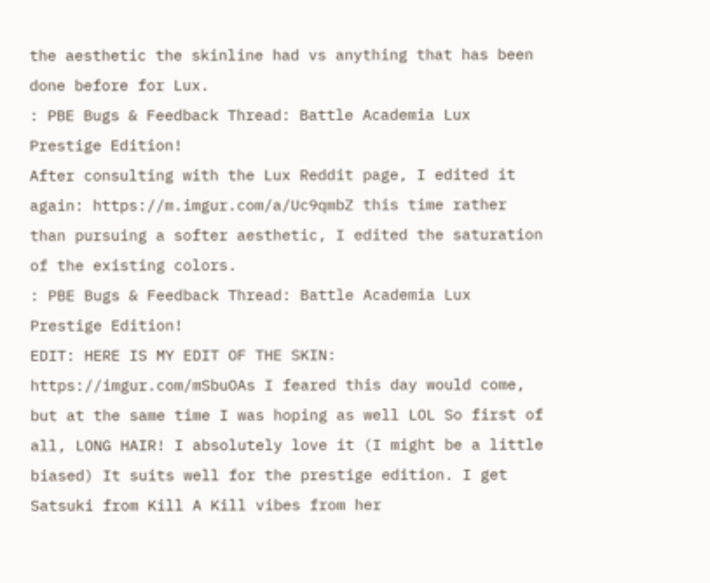the aesthetic the skinline had vs anything that has been done before for Lux.
: PBE Bugs & Feedback Thread: Battle Academia Lux Prestige Edition!
After consulting with the Lux Reddit page, I edited it again: https://m.imgur.com/a/Uc9qmbZ this time rather than pursuing a softer aesthetic, I edited the saturation of the existing colors.
: PBE Bugs & Feedback Thread: Battle Academia Lux Prestige Edition!
EDIT: HERE IS MY EDIT OF THE SKIN: https://imgur.com/mSbuOAs I feared this day would come, but at the same time I was hoping as well LOL So first of all, LONG HAIR! I absolutely love it (I might be a little biased) It suits well for the prestige edition. I get Satsuki from Kill A Kill vibes from her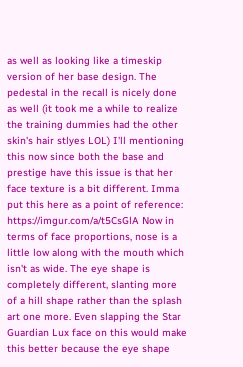as well as looking like a timeskip version of her base design. The pedestal in the recall is nicely done as well (it took me a while to realize the training dummies had the other skin's hair stlyes LOL) I'll mentioning this now since both the base and prestige have this issue is that her face texture is a bit different. Imma put this here as a point of reference: https://imgur.com/a/t5CsGlA Now in terms of face proportions, nose is a little low along with the mouth which isn't as wide. The eye shape is completely different, slanting more of a hill shape rather than the splash art one more. Even slapping the Star Guardian Lux face on this would make this better because the eye shape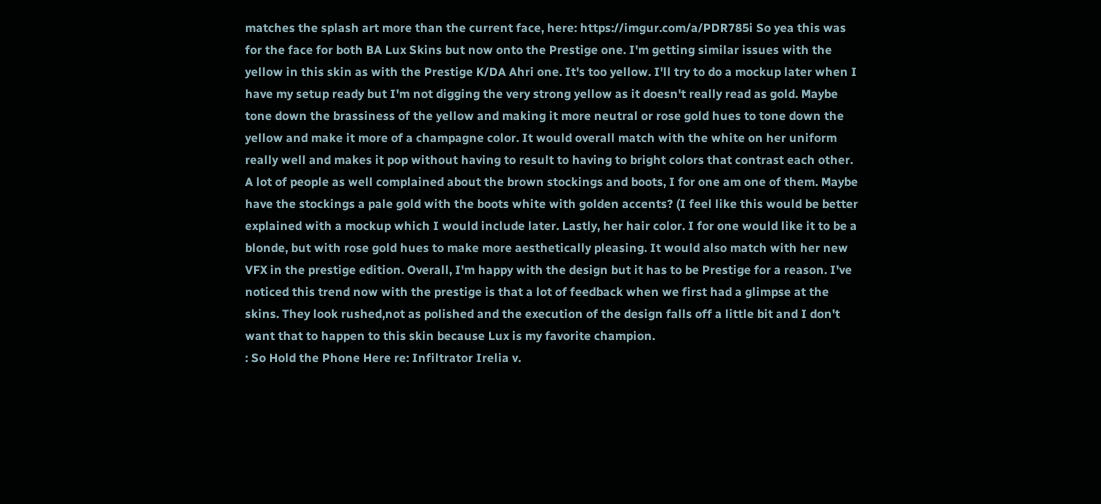matches the splash art more than the current face, here: https://imgur.com/a/PDR785i So yea this was for the face for both BA Lux Skins but now onto the Prestige one. I'm getting similar issues with the yellow in this skin as with the Prestige K/DA Ahri one. It's too yellow. I'll try to do a mockup later when I have my setup ready but I'm not digging the very strong yellow as it doesn't really read as gold. Maybe tone down the brassiness of the yellow and making it more neutral or rose gold hues to tone down the yellow and make it more of a champagne color. It would overall match with the white on her uniform really well and makes it pop without having to result to having to bright colors that contrast each other. A lot of people as well complained about the brown stockings and boots, I for one am one of them. Maybe have the stockings a pale gold with the boots white with golden accents? (I feel like this would be better explained with a mockup which I would include later. Lastly, her hair color. I for one would like it to be a blonde, but with rose gold hues to make more aesthetically pleasing. It would also match with her new VFX in the prestige edition. Overall, I'm happy with the design but it has to be Prestige for a reason. I've noticed this trend now with the prestige is that a lot of feedback when we first had a glimpse at the skins. They look rushed,not as polished and the execution of the design falls off a little bit and I don't want that to happen to this skin because Lux is my favorite champion.
: So Hold the Phone Here re: Infiltrator Irelia v.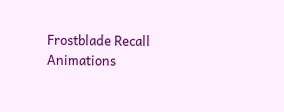Frostblade Recall Animations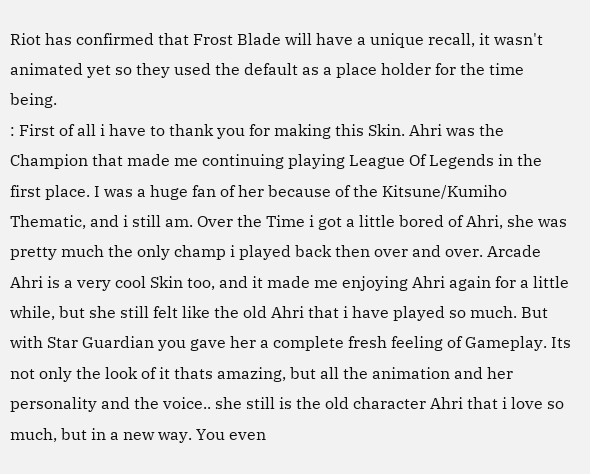Riot has confirmed that Frost Blade will have a unique recall, it wasn't animated yet so they used the default as a place holder for the time being.
: First of all i have to thank you for making this Skin. Ahri was the Champion that made me continuing playing League Of Legends in the first place. I was a huge fan of her because of the Kitsune/Kumiho Thematic, and i still am. Over the Time i got a little bored of Ahri, she was pretty much the only champ i played back then over and over. Arcade Ahri is a very cool Skin too, and it made me enjoying Ahri again for a little while, but she still felt like the old Ahri that i have played so much. But with Star Guardian you gave her a complete fresh feeling of Gameplay. Its not only the look of it thats amazing, but all the animation and her personality and the voice.. she still is the old character Ahri that i love so much, but in a new way. You even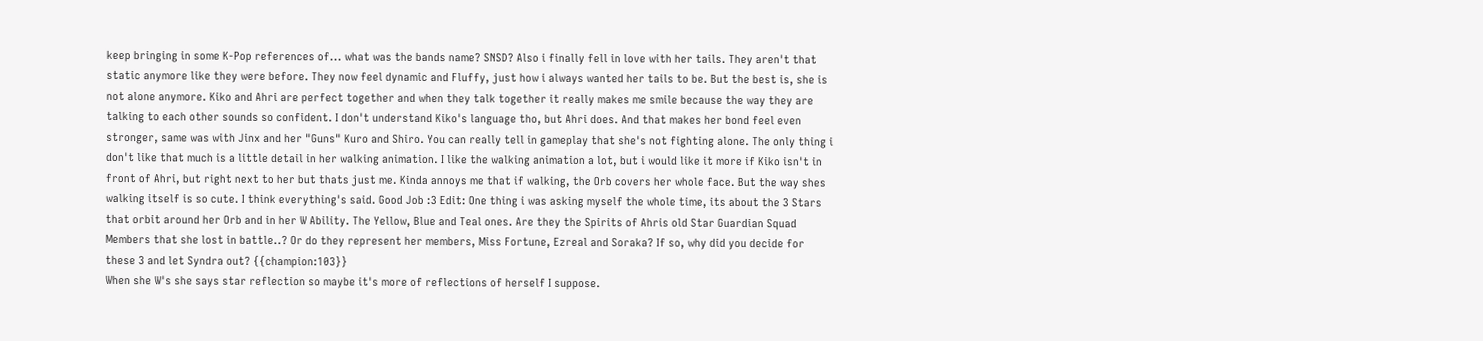keep bringing in some K-Pop references of... what was the bands name? SNSD? Also i finally fell in love with her tails. They aren't that static anymore like they were before. They now feel dynamic and Fluffy, just how i always wanted her tails to be. But the best is, she is not alone anymore. Kiko and Ahri are perfect together and when they talk together it really makes me smile because the way they are talking to each other sounds so confident. I don't understand Kiko's language tho, but Ahri does. And that makes her bond feel even stronger, same was with Jinx and her "Guns" Kuro and Shiro. You can really tell in gameplay that she's not fighting alone. The only thing i don't like that much is a little detail in her walking animation. I like the walking animation a lot, but i would like it more if Kiko isn't in front of Ahri, but right next to her but thats just me. Kinda annoys me that if walking, the Orb covers her whole face. But the way shes walking itself is so cute. I think everything's said. Good Job :3 Edit: One thing i was asking myself the whole time, its about the 3 Stars that orbit around her Orb and in her W Ability. The Yellow, Blue and Teal ones. Are they the Spirits of Ahris old Star Guardian Squad Members that she lost in battle..? Or do they represent her members, Miss Fortune, Ezreal and Soraka? If so, why did you decide for these 3 and let Syndra out? {{champion:103}}
When she W's she says star reflection so maybe it's more of reflections of herself I suppose.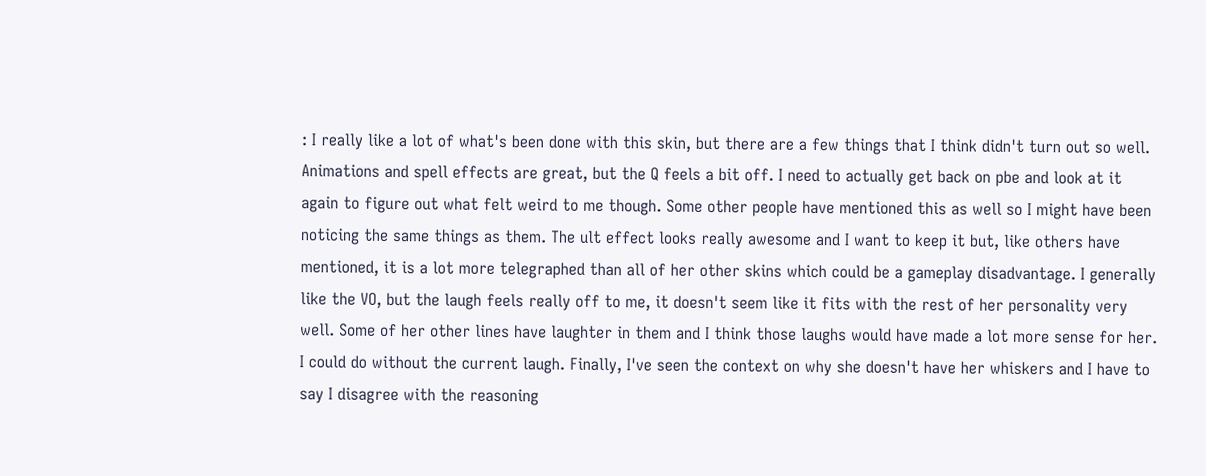: I really like a lot of what's been done with this skin, but there are a few things that I think didn't turn out so well. Animations and spell effects are great, but the Q feels a bit off. I need to actually get back on pbe and look at it again to figure out what felt weird to me though. Some other people have mentioned this as well so I might have been noticing the same things as them. The ult effect looks really awesome and I want to keep it but, like others have mentioned, it is a lot more telegraphed than all of her other skins which could be a gameplay disadvantage. I generally like the VO, but the laugh feels really off to me, it doesn't seem like it fits with the rest of her personality very well. Some of her other lines have laughter in them and I think those laughs would have made a lot more sense for her. I could do without the current laugh. Finally, I've seen the context on why she doesn't have her whiskers and I have to say I disagree with the reasoning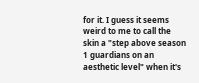for it. I guess it seems weird to me to call the skin a "step above season 1 guardians on an aesthetic level" when it's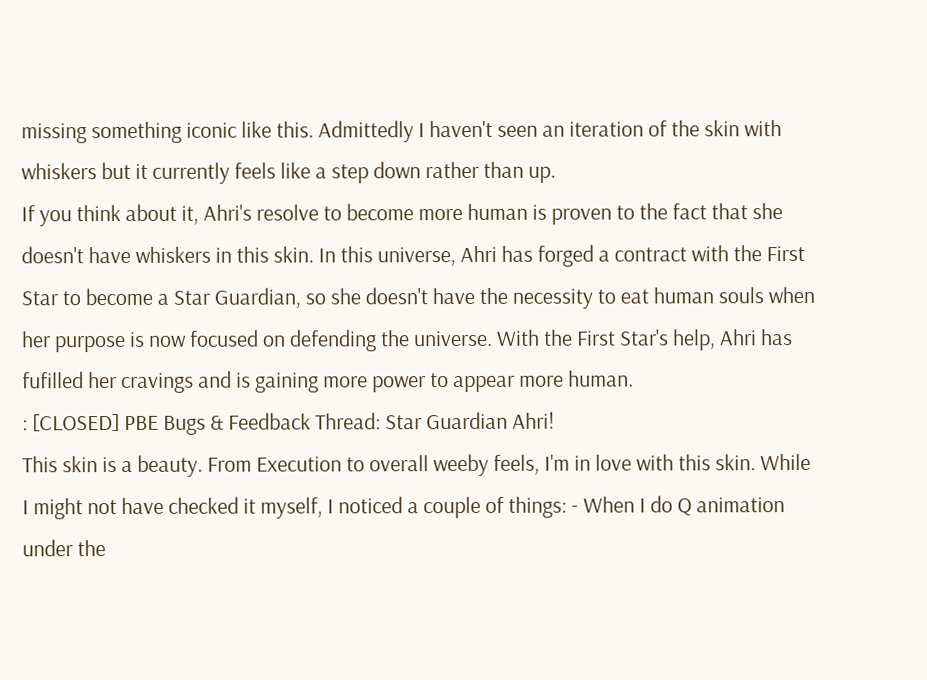missing something iconic like this. Admittedly I haven't seen an iteration of the skin with whiskers but it currently feels like a step down rather than up.
If you think about it, Ahri's resolve to become more human is proven to the fact that she doesn't have whiskers in this skin. In this universe, Ahri has forged a contract with the First Star to become a Star Guardian, so she doesn't have the necessity to eat human souls when her purpose is now focused on defending the universe. With the First Star's help, Ahri has fufilled her cravings and is gaining more power to appear more human.
: [CLOSED] PBE Bugs & Feedback Thread: Star Guardian Ahri!
This skin is a beauty. From Execution to overall weeby feels, I'm in love with this skin. While I might not have checked it myself, I noticed a couple of things: - When I do Q animation under the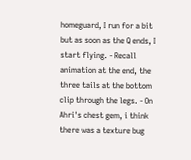homeguard, I run for a bit but as soon as the Q ends, I start flying. - Recall animation at the end, the three tails at the bottom clip through the legs. - On Ahri's chest gem, i think there was a texture bug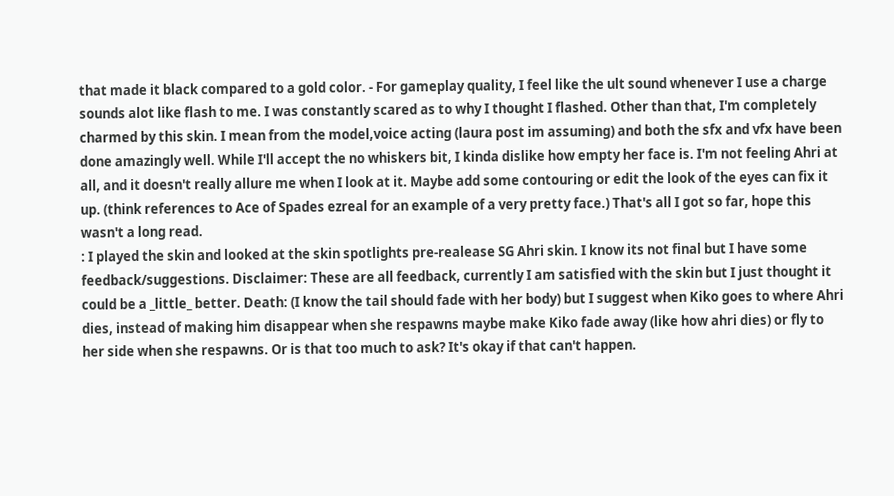that made it black compared to a gold color. - For gameplay quality, I feel like the ult sound whenever I use a charge sounds alot like flash to me. I was constantly scared as to why I thought I flashed. Other than that, I'm completely charmed by this skin. I mean from the model,voice acting (laura post im assuming) and both the sfx and vfx have been done amazingly well. While I'll accept the no whiskers bit, I kinda dislike how empty her face is. I'm not feeling Ahri at all, and it doesn't really allure me when I look at it. Maybe add some contouring or edit the look of the eyes can fix it up. (think references to Ace of Spades ezreal for an example of a very pretty face.) That's all I got so far, hope this wasn't a long read.
: I played the skin and looked at the skin spotlights pre-realease SG Ahri skin. I know its not final but I have some feedback/suggestions. Disclaimer: These are all feedback, currently I am satisfied with the skin but I just thought it could be a _little_ better. Death: (I know the tail should fade with her body) but I suggest when Kiko goes to where Ahri dies, instead of making him disappear when she respawns maybe make Kiko fade away (like how ahri dies) or fly to her side when she respawns. Or is that too much to ask? It's okay if that can't happen.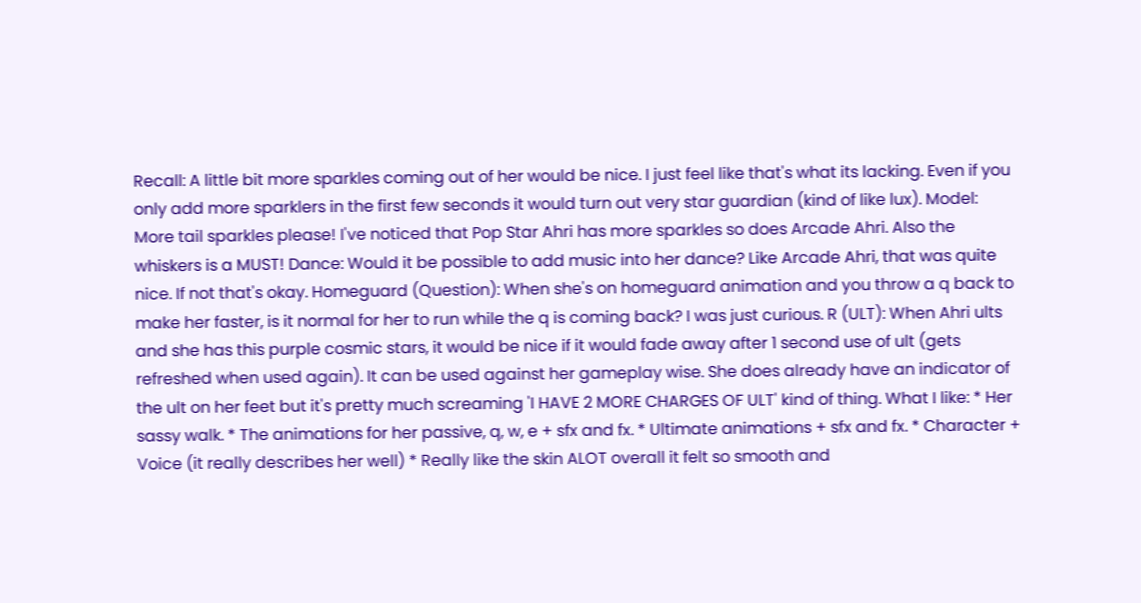Recall: A little bit more sparkles coming out of her would be nice. I just feel like that's what its lacking. Even if you only add more sparklers in the first few seconds it would turn out very star guardian (kind of like lux). Model: More tail sparkles please! I've noticed that Pop Star Ahri has more sparkles so does Arcade Ahri. Also the whiskers is a MUST! Dance: Would it be possible to add music into her dance? Like Arcade Ahri, that was quite nice. If not that's okay. Homeguard (Question): When she's on homeguard animation and you throw a q back to make her faster, is it normal for her to run while the q is coming back? I was just curious. R (ULT): When Ahri ults and she has this purple cosmic stars, it would be nice if it would fade away after 1 second use of ult (gets refreshed when used again). It can be used against her gameplay wise. She does already have an indicator of the ult on her feet but it's pretty much screaming 'I HAVE 2 MORE CHARGES OF ULT' kind of thing. What I like: * Her sassy walk. * The animations for her passive, q, w, e + sfx and fx. * Ultimate animations + sfx and fx. * Character + Voice (it really describes her well) * Really like the skin ALOT overall it felt so smooth and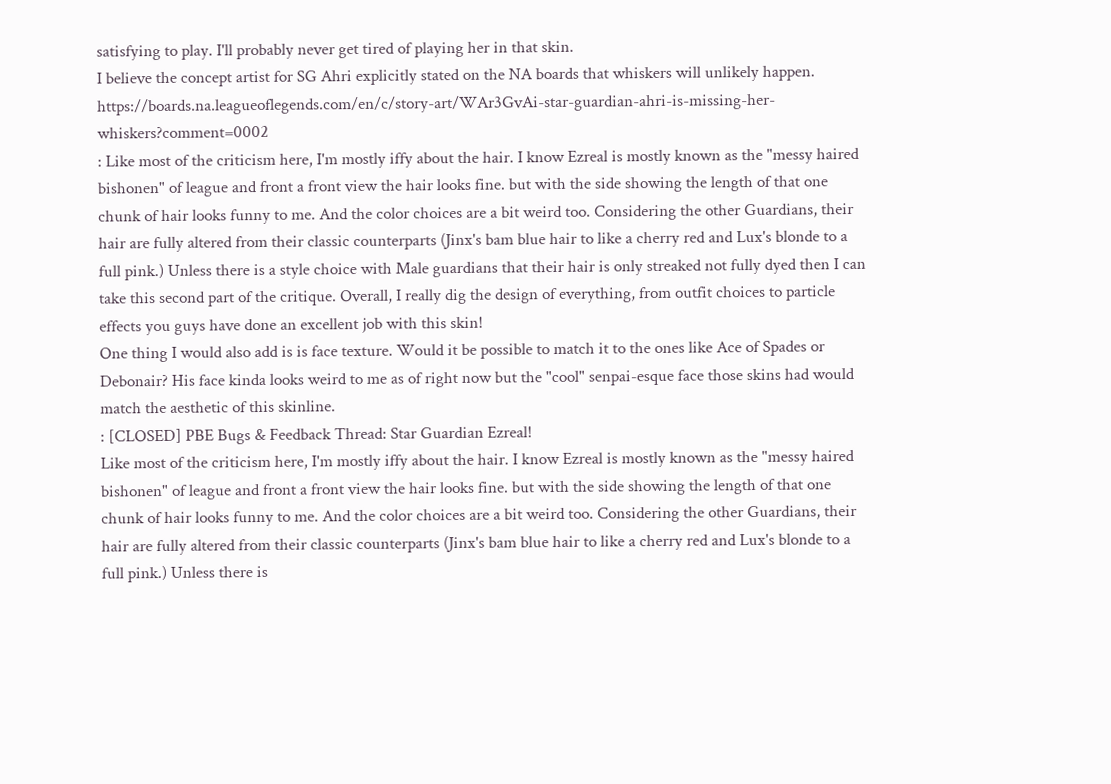satisfying to play. I'll probably never get tired of playing her in that skin.
I believe the concept artist for SG Ahri explicitly stated on the NA boards that whiskers will unlikely happen. https://boards.na.leagueoflegends.com/en/c/story-art/WAr3GvAi-star-guardian-ahri-is-missing-her-whiskers?comment=0002
: Like most of the criticism here, I'm mostly iffy about the hair. I know Ezreal is mostly known as the "messy haired bishonen" of league and front a front view the hair looks fine. but with the side showing the length of that one chunk of hair looks funny to me. And the color choices are a bit weird too. Considering the other Guardians, their hair are fully altered from their classic counterparts (Jinx's bam blue hair to like a cherry red and Lux's blonde to a full pink.) Unless there is a style choice with Male guardians that their hair is only streaked not fully dyed then I can take this second part of the critique. Overall, I really dig the design of everything, from outfit choices to particle effects you guys have done an excellent job with this skin!
One thing I would also add is is face texture. Would it be possible to match it to the ones like Ace of Spades or Debonair? His face kinda looks weird to me as of right now but the "cool" senpai-esque face those skins had would match the aesthetic of this skinline.
: [CLOSED] PBE Bugs & Feedback Thread: Star Guardian Ezreal!
Like most of the criticism here, I'm mostly iffy about the hair. I know Ezreal is mostly known as the "messy haired bishonen" of league and front a front view the hair looks fine. but with the side showing the length of that one chunk of hair looks funny to me. And the color choices are a bit weird too. Considering the other Guardians, their hair are fully altered from their classic counterparts (Jinx's bam blue hair to like a cherry red and Lux's blonde to a full pink.) Unless there is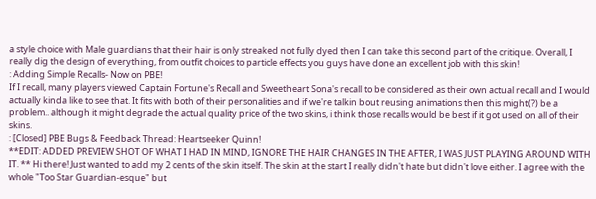a style choice with Male guardians that their hair is only streaked not fully dyed then I can take this second part of the critique. Overall, I really dig the design of everything, from outfit choices to particle effects you guys have done an excellent job with this skin!
: Adding Simple Recalls- Now on PBE!
If I recall, many players viewed Captain Fortune's Recall and Sweetheart Sona's recall to be considered as their own actual recall and I would actually kinda like to see that. It fits with both of their personalities and if we're talkin bout reusing animations then this might(?) be a problem.. although it might degrade the actual quality price of the two skins, i think those recalls would be best if it got used on all of their skins.
: [Closed] PBE Bugs & Feedback Thread: Heartseeker Quinn!
**EDIT: ADDED PREVIEW SHOT OF WHAT I HAD IN MIND, IGNORE THE HAIR CHANGES IN THE AFTER, I WAS JUST PLAYING AROUND WITH IT. ** Hi there! Just wanted to add my 2 cents of the skin itself. The skin at the start I really didn't hate but didn't love either. I agree with the whole "Too Star Guardian-esque" but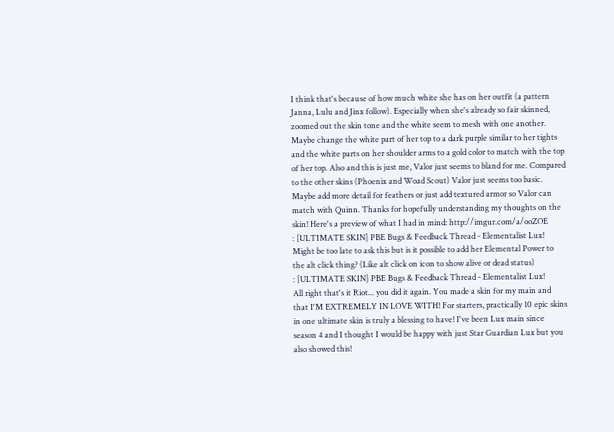I think that's because of how much white she has on her outfit (a pattern Janna, Lulu and Jinx follow). Especially when she's already so fair skinned, zoomed out the skin tone and the white seem to mesh with one another. Maybe change the white part of her top to a dark purple similar to her tights and the white parts on her shoulder arms to a gold color to match with the top of her top. Also and this is just me, Valor just seems to bland for me. Compared to the other skins (Phoenix and Woad Scout) Valor just seems too basic. Maybe add more detail for feathers or just add textured armor so Valor can match with Quinn. Thanks for hopefully understanding my thoughts on the skin! Here's a preview of what I had in mind: http://imgur.com/a/ooZOE
: [ULTIMATE SKIN] PBE Bugs & Feedback Thread - Elementalist Lux!
Might be too late to ask this but is it possible to add her Elemental Power to the alt click thing? (Like alt click on icon to show alive or dead status)
: [ULTIMATE SKIN] PBE Bugs & Feedback Thread - Elementalist Lux!
All right that's it Riot... you did it again. You made a skin for my main and that I'M EXTREMELY IN LOVE WITH! For starters, practically 10 epic skins in one ultimate skin is truly a blessing to have! I've been Lux main since season 4 and I thought I would be happy with just Star Guardian Lux but you also showed this!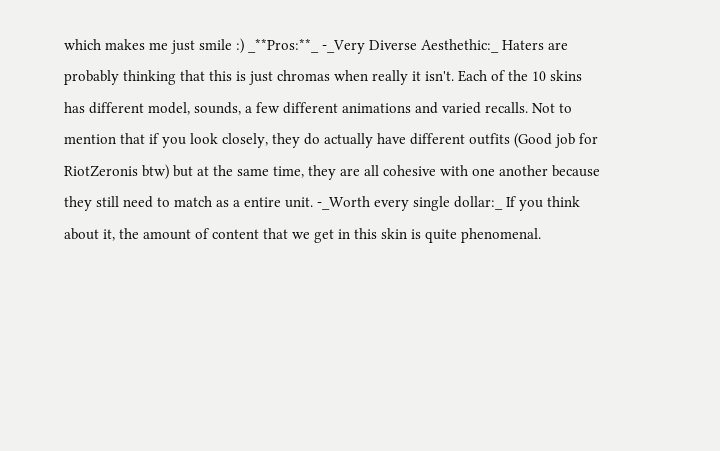which makes me just smile :) _**Pros:**_ -_Very Diverse Aesthethic:_ Haters are probably thinking that this is just chromas when really it isn't. Each of the 10 skins has different model, sounds, a few different animations and varied recalls. Not to mention that if you look closely, they do actually have different outfits (Good job for RiotZeronis btw) but at the same time, they are all cohesive with one another because they still need to match as a entire unit. -_Worth every single dollar:_ If you think about it, the amount of content that we get in this skin is quite phenomenal.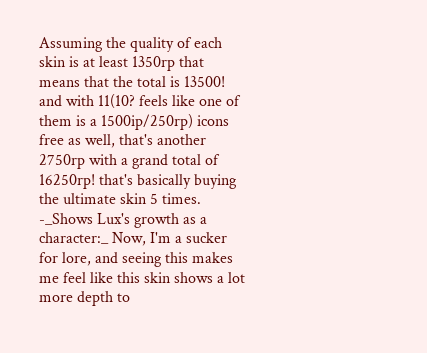Assuming the quality of each skin is at least 1350rp that means that the total is 13500! and with 11(10? feels like one of them is a 1500ip/250rp) icons free as well, that's another 2750rp with a grand total of 16250rp! that's basically buying the ultimate skin 5 times. -_Shows Lux's growth as a character:_ Now, I'm a sucker for lore, and seeing this makes me feel like this skin shows a lot more depth to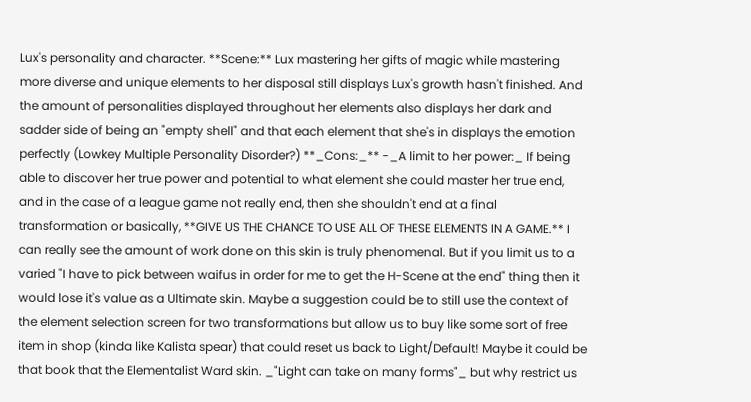Lux's personality and character. **Scene:** Lux mastering her gifts of magic while mastering more diverse and unique elements to her disposal still displays Lux's growth hasn't finished. And the amount of personalities displayed throughout her elements also displays her dark and sadder side of being an "empty shell" and that each element that she's in displays the emotion perfectly (Lowkey Multiple Personality Disorder?) **_Cons:_** -_A limit to her power:_ If being able to discover her true power and potential to what element she could master her true end, and in the case of a league game not really end, then she shouldn't end at a final transformation or basically, **GIVE US THE CHANCE TO USE ALL OF THESE ELEMENTS IN A GAME.** I can really see the amount of work done on this skin is truly phenomenal. But if you limit us to a varied "I have to pick between waifus in order for me to get the H-Scene at the end" thing then it would lose it's value as a Ultimate skin. Maybe a suggestion could be to still use the context of the element selection screen for two transformations but allow us to buy like some sort of free item in shop (kinda like Kalista spear) that could reset us back to Light/Default! Maybe it could be that book that the Elementalist Ward skin. _"Light can take on many forms"_ but why restrict us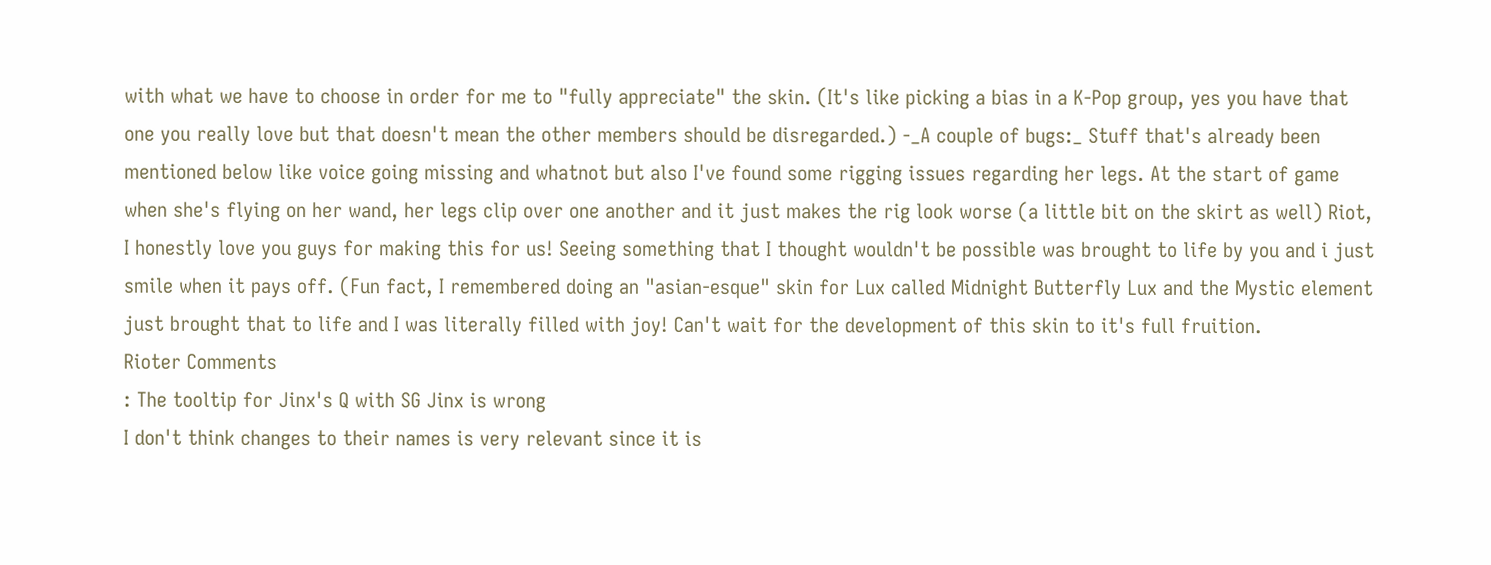with what we have to choose in order for me to "fully appreciate" the skin. (It's like picking a bias in a K-Pop group, yes you have that one you really love but that doesn't mean the other members should be disregarded.) -_A couple of bugs:_ Stuff that's already been mentioned below like voice going missing and whatnot but also I've found some rigging issues regarding her legs. At the start of game when she's flying on her wand, her legs clip over one another and it just makes the rig look worse (a little bit on the skirt as well) Riot, I honestly love you guys for making this for us! Seeing something that I thought wouldn't be possible was brought to life by you and i just smile when it pays off. (Fun fact, I remembered doing an "asian-esque" skin for Lux called Midnight Butterfly Lux and the Mystic element just brought that to life and I was literally filled with joy! Can't wait for the development of this skin to it's full fruition.
Rioter Comments
: The tooltip for Jinx's Q with SG Jinx is wrong
I don't think changes to their names is very relevant since it is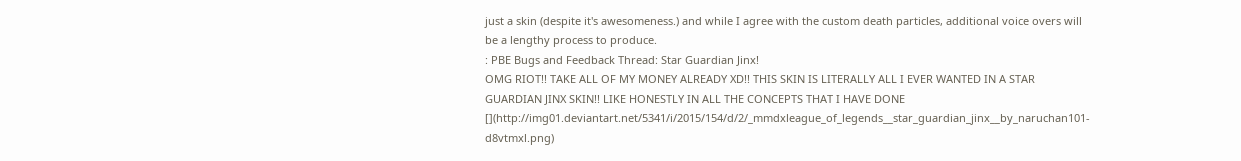just a skin (despite it's awesomeness.) and while I agree with the custom death particles, additional voice overs will be a lengthy process to produce.
: PBE Bugs and Feedback Thread: Star Guardian Jinx!
OMG RIOT!! TAKE ALL OF MY MONEY ALREADY XD!! THIS SKIN IS LITERALLY ALL I EVER WANTED IN A STAR GUARDIAN JINX SKIN!! LIKE HONESTLY IN ALL THE CONCEPTS THAT I HAVE DONE [](http://img01.deviantart.net/5341/i/2015/154/d/2/_mmdxleague_of_legends__star_guardian_jinx__by_naruchan101-d8vtmxl.png)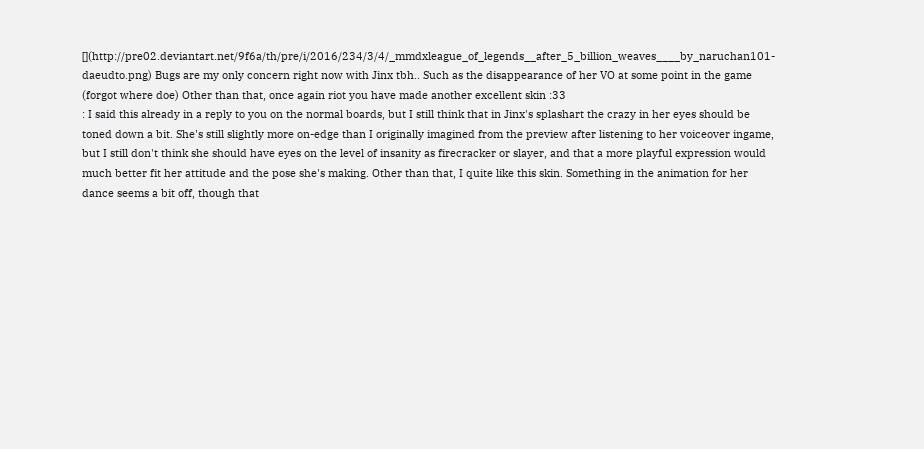[](http://pre02.deviantart.net/9f6a/th/pre/i/2016/234/3/4/_mmdxleague_of_legends__after_5_billion_weaves____by_naruchan101-daeudto.png) Bugs are my only concern right now with Jinx tbh.. Such as the disappearance of her VO at some point in the game (forgot where doe) Other than that, once again riot you have made another excellent skin :33
: I said this already in a reply to you on the normal boards, but I still think that in Jinx's splashart the crazy in her eyes should be toned down a bit. She's still slightly more on-edge than I originally imagined from the preview after listening to her voiceover ingame, but I still don't think she should have eyes on the level of insanity as firecracker or slayer, and that a more playful expression would much better fit her attitude and the pose she's making. Other than that, I quite like this skin. Something in the animation for her dance seems a bit off, though that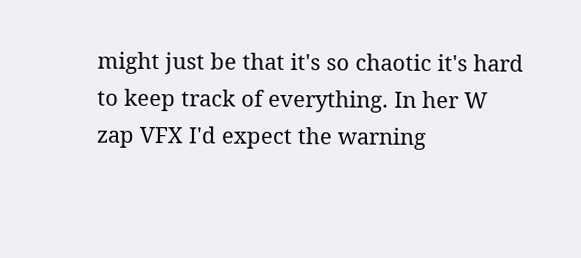might just be that it's so chaotic it's hard to keep track of everything. In her W zap VFX I'd expect the warning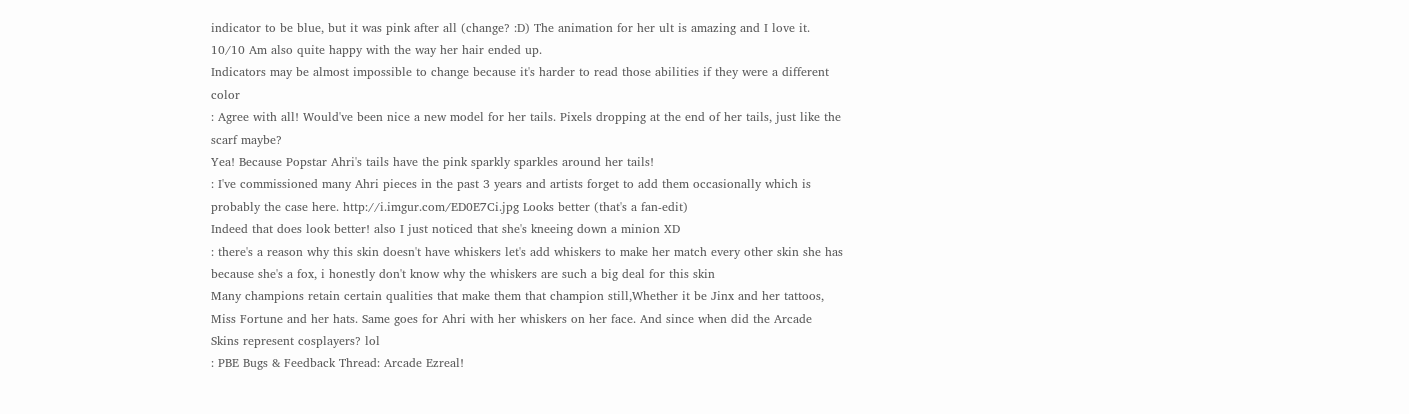indicator to be blue, but it was pink after all (change? :D) The animation for her ult is amazing and I love it. 10/10 Am also quite happy with the way her hair ended up.
Indicators may be almost impossible to change because it's harder to read those abilities if they were a different color
: Agree with all! Would've been nice a new model for her tails. Pixels dropping at the end of her tails, just like the scarf maybe?
Yea! Because Popstar Ahri's tails have the pink sparkly sparkles around her tails!
: I've commissioned many Ahri pieces in the past 3 years and artists forget to add them occasionally which is probably the case here. http://i.imgur.com/ED0E7Ci.jpg Looks better (that's a fan-edit)
Indeed that does look better! also I just noticed that she's kneeing down a minion XD
: there's a reason why this skin doesn't have whiskers let's add whiskers to make her match every other skin she has because she's a fox, i honestly don't know why the whiskers are such a big deal for this skin
Many champions retain certain qualities that make them that champion still,Whether it be Jinx and her tattoos, Miss Fortune and her hats. Same goes for Ahri with her whiskers on her face. And since when did the Arcade Skins represent cosplayers? lol
: PBE Bugs & Feedback Thread: Arcade Ezreal!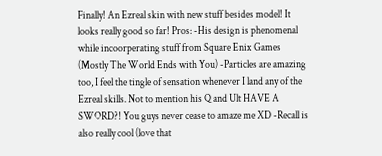Finally! An Ezreal skin with new stuff besides model! It looks really good so far! Pros: -His design is phenomenal while incoorperating stuff from Square Enix Games (Mostly The World Ends with You) -Particles are amazing too, I feel the tingle of sensation whenever I land any of the Ezreal skills. Not to mention his Q and Ult HAVE A SWORD?! You guys never cease to amaze me XD -Recall is also really cool (love that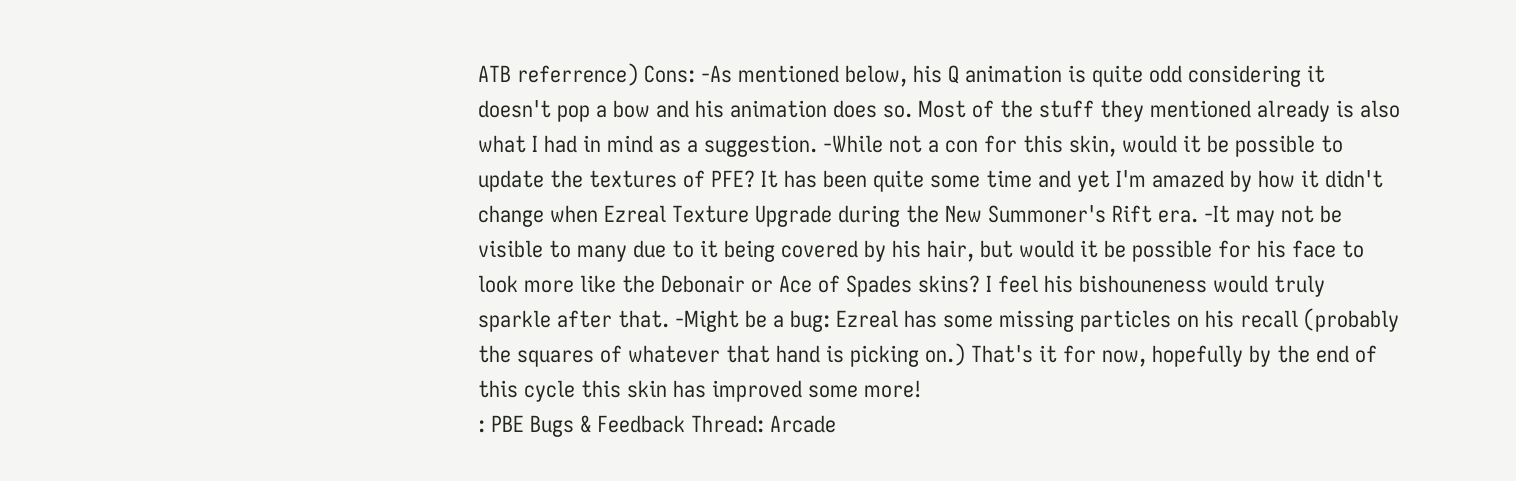ATB referrence) Cons: -As mentioned below, his Q animation is quite odd considering it doesn't pop a bow and his animation does so. Most of the stuff they mentioned already is also what I had in mind as a suggestion. -While not a con for this skin, would it be possible to update the textures of PFE? It has been quite some time and yet I'm amazed by how it didn't change when Ezreal Texture Upgrade during the New Summoner's Rift era. -It may not be visible to many due to it being covered by his hair, but would it be possible for his face to look more like the Debonair or Ace of Spades skins? I feel his bishouneness would truly sparkle after that. -Might be a bug: Ezreal has some missing particles on his recall (probably the squares of whatever that hand is picking on.) That's it for now, hopefully by the end of this cycle this skin has improved some more!
: PBE Bugs & Feedback Thread: Arcade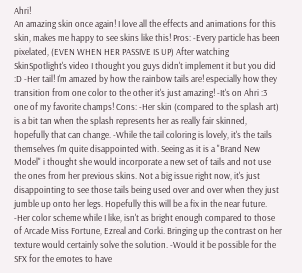Ahri!
An amazing skin once again! I love all the effects and animations for this skin, makes me happy to see skins like this! Pros: -Every particle has been pixelated, (EVEN WHEN HER PASSIVE IS UP) After watching SkinSpotlight's video I thought you guys didn't implement it but you did :D -Her tail! I'm amazed by how the rainbow tails are! especially how they transition from one color to the other it's just amazing! -It's on Ahri :3 one of my favorite champs! Cons: -Her skin (compared to the splash art) is a bit tan when the splash represents her as really fair skinned, hopefully that can change. -While the tail coloring is lovely, it's the tails themselves I'm quite disappointed with. Seeing as it is a "Brand New Model" i thought she would incorporate a new set of tails and not use the ones from her previous skins. Not a big issue right now, it's just disappointing to see those tails being used over and over when they just jumble up onto her legs. Hopefully this will be a fix in the near future. -Her color scheme while I like, isn't as bright enough compared to those of Arcade Miss Fortune, Ezreal and Corki. Bringing up the contrast on her texture would certainly solve the solution. -Would it be possible for the SFX for the emotes to have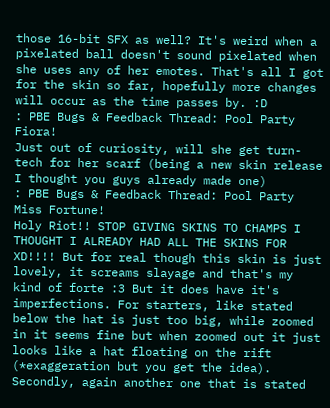those 16-bit SFX as well? It's weird when a pixelated ball doesn't sound pixelated when she uses any of her emotes. That's all I got for the skin so far, hopefully more changes will occur as the time passes by. :D
: PBE Bugs & Feedback Thread: Pool Party Fiora!
Just out of curiosity, will she get turn-tech for her scarf (being a new skin release I thought you guys already made one)
: PBE Bugs & Feedback Thread: Pool Party Miss Fortune!
Holy Riot!! STOP GIVING SKINS TO CHAMPS I THOUGHT I ALREADY HAD ALL THE SKINS FOR XD!!!! But for real though this skin is just lovely, it screams slayage and that's my kind of forte :3 But it does have it's imperfections. For starters, like stated below the hat is just too big, while zoomed in it seems fine but when zoomed out it just looks like a hat floating on the rift (*exaggeration but you get the idea). Secondly, again another one that is stated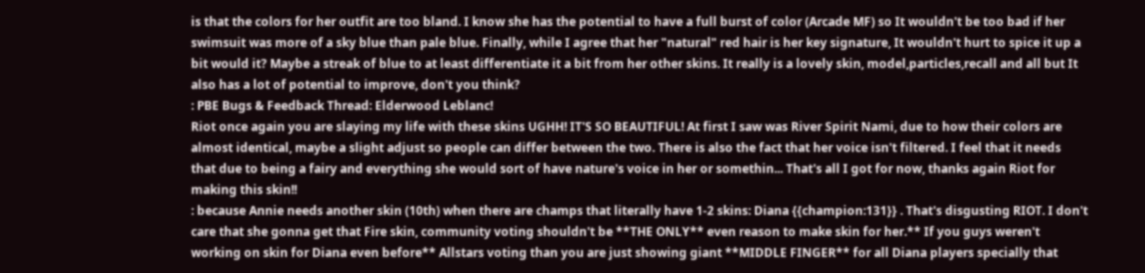is that the colors for her outfit are too bland. I know she has the potential to have a full burst of color (Arcade MF) so It wouldn't be too bad if her swimsuit was more of a sky blue than pale blue. Finally, while I agree that her "natural" red hair is her key signature, It wouldn't hurt to spice it up a bit would it? Maybe a streak of blue to at least differentiate it a bit from her other skins. It really is a lovely skin, model,particles,recall and all but It also has a lot of potential to improve, don't you think?
: PBE Bugs & Feedback Thread: Elderwood Leblanc!
Riot once again you are slaying my life with these skins UGHH! IT'S SO BEAUTIFUL! At first I saw was River Spirit Nami, due to how their colors are almost identical, maybe a slight adjust so people can differ between the two. There is also the fact that her voice isn't filtered. I feel that it needs that due to being a fairy and everything she would sort of have nature's voice in her or somethin... That's all I got for now, thanks again Riot for making this skin!!
: because Annie needs another skin (10th) when there are champs that literally have 1-2 skins: Diana {{champion:131}} . That's disgusting RIOT. I don't care that she gonna get that Fire skin, community voting shouldn't be **THE ONLY** even reason to make skin for her.** If you guys weren't working on skin for Diana even before** Allstars voting than you are just showing giant **MIDDLE FINGER** for all Diana players specially that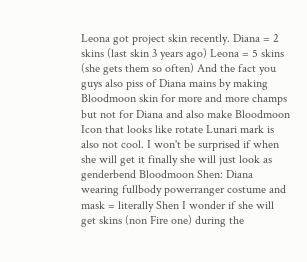Leona got project skin recently. Diana = 2 skins (last skin 3 years ago) Leona = 5 skins (she gets them so often) And the fact you guys also piss of Diana mains by making Bloodmoon skin for more and more champs but not for Diana and also make Bloodmoon Icon that looks like rotate Lunari mark is also not cool. I won't be surprised if when she will get it finally she will just look as genderbend Bloodmoon Shen: Diana wearing fullbody powerranger costume and mask = literally Shen I wonder if she will get skins (non Fire one) during the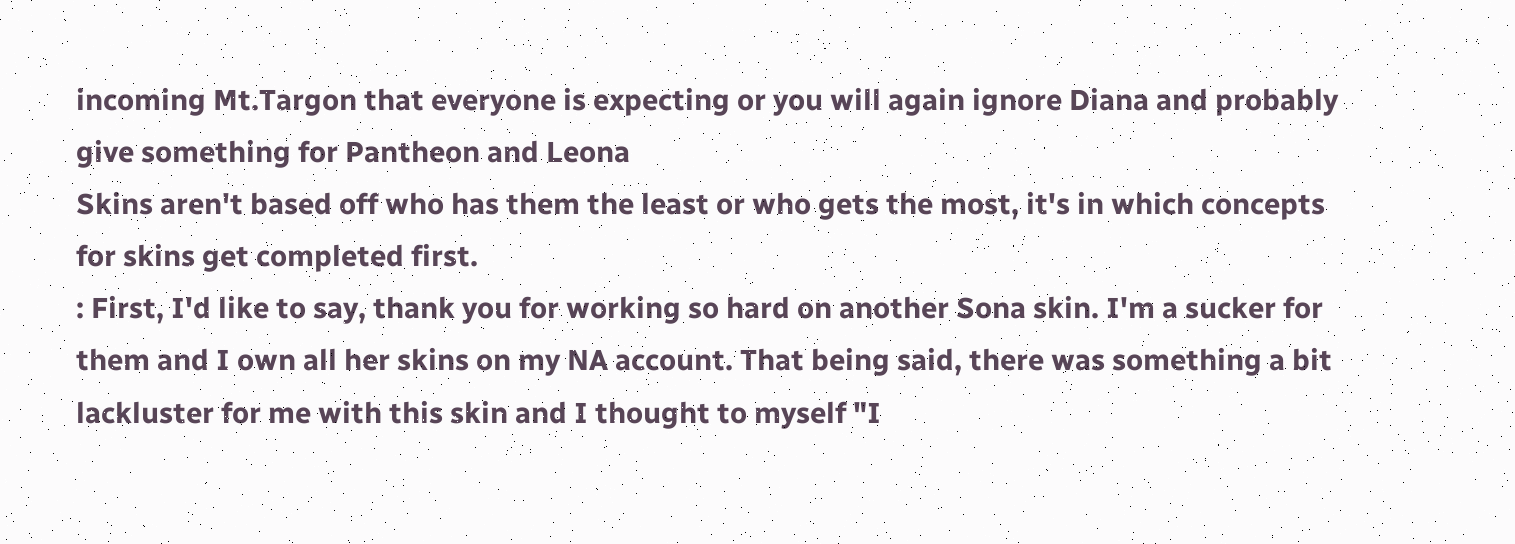incoming Mt.Targon that everyone is expecting or you will again ignore Diana and probably give something for Pantheon and Leona
Skins aren't based off who has them the least or who gets the most, it's in which concepts for skins get completed first.
: First, I'd like to say, thank you for working so hard on another Sona skin. I'm a sucker for them and I own all her skins on my NA account. That being said, there was something a bit lackluster for me with this skin and I thought to myself "I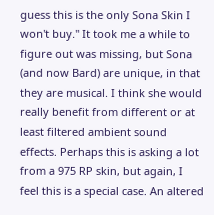guess this is the only Sona Skin I won't buy." It took me a while to figure out was missing, but Sona (and now Bard) are unique, in that they are musical. I think she would really benefit from different or at least filtered ambient sound effects. Perhaps this is asking a lot from a 975 RP skin, but again, I feel this is a special case. An altered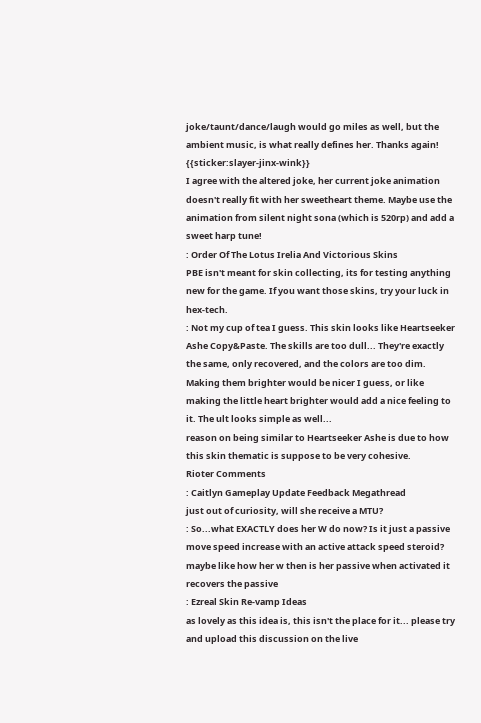joke/taunt/dance/laugh would go miles as well, but the ambient music, is what really defines her. Thanks again! {{sticker:slayer-jinx-wink}}
I agree with the altered joke, her current joke animation doesn't really fit with her sweetheart theme. Maybe use the animation from silent night sona (which is 520rp) and add a sweet harp tune!
: Order Of The Lotus Irelia And Victorious Skins
PBE isn't meant for skin collecting, its for testing anything new for the game. If you want those skins, try your luck in hex-tech.
: Not my cup of tea I guess. This skin looks like Heartseeker Ashe Copy&Paste. The skills are too dull... They're exactly the same, only recovered, and the colors are too dim. Making them brighter would be nicer I guess, or like making the little heart brighter would add a nice feeling to it. The ult looks simple as well...
reason on being similar to Heartseeker Ashe is due to how this skin thematic is suppose to be very cohesive.
Rioter Comments
: Caitlyn Gameplay Update Feedback Megathread
just out of curiosity, will she receive a MTU?
: So...what EXACTLY does her W do now? Is it just a passive move speed increase with an active attack speed steroid?
maybe like how her w then is her passive when activated it recovers the passive
: Ezreal Skin Re-vamp Ideas
as lovely as this idea is, this isn't the place for it... please try and upload this discussion on the live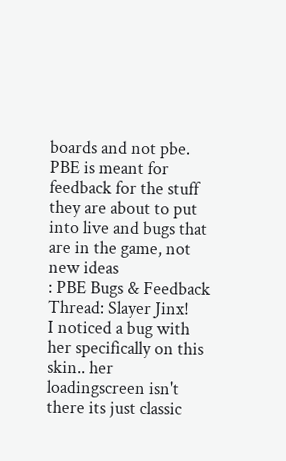boards and not pbe. PBE is meant for feedback for the stuff they are about to put into live and bugs that are in the game, not new ideas
: PBE Bugs & Feedback Thread: Slayer Jinx!
I noticed a bug with her specifically on this skin.. her loadingscreen isn't there its just classic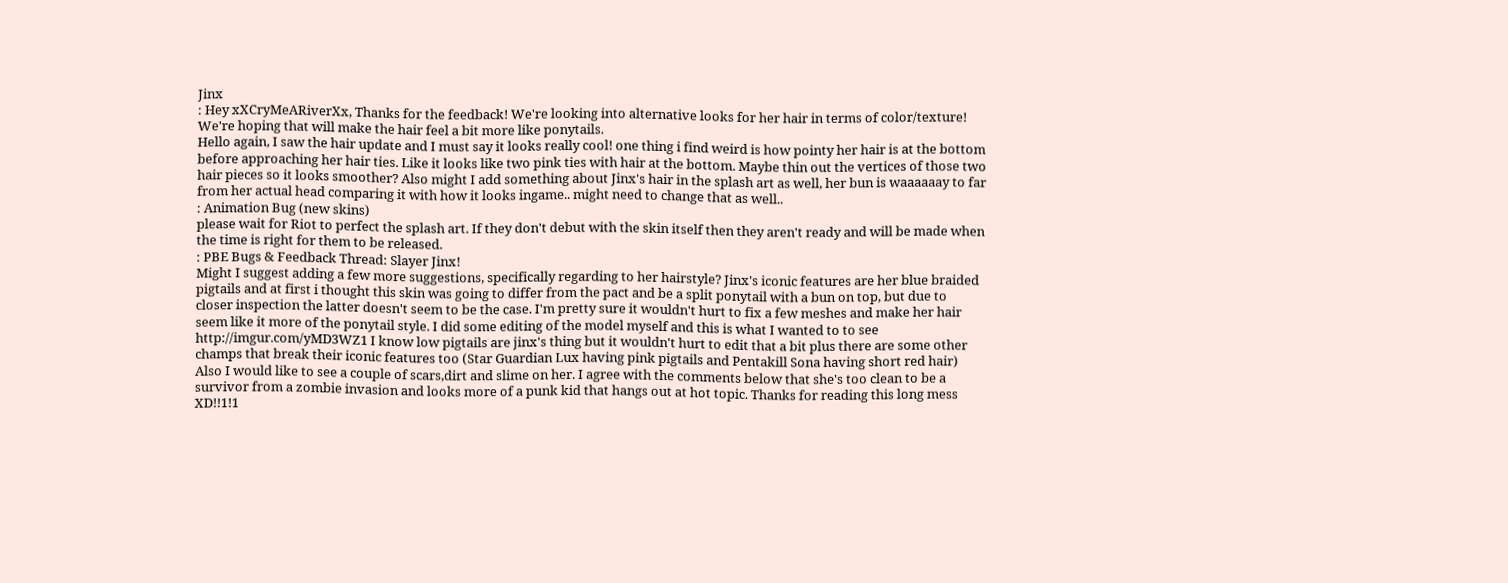Jinx
: Hey xXCryMeARiverXx, Thanks for the feedback! We're looking into alternative looks for her hair in terms of color/texture! We're hoping that will make the hair feel a bit more like ponytails.
Hello again, I saw the hair update and I must say it looks really cool! one thing i find weird is how pointy her hair is at the bottom before approaching her hair ties. Like it looks like two pink ties with hair at the bottom. Maybe thin out the vertices of those two hair pieces so it looks smoother? Also might I add something about Jinx's hair in the splash art as well, her bun is waaaaaay to far from her actual head comparing it with how it looks ingame.. might need to change that as well..
: Animation Bug (new skins)
please wait for Riot to perfect the splash art. If they don't debut with the skin itself then they aren't ready and will be made when the time is right for them to be released.
: PBE Bugs & Feedback Thread: Slayer Jinx!
Might I suggest adding a few more suggestions, specifically regarding to her hairstyle? Jinx's iconic features are her blue braided pigtails and at first i thought this skin was going to differ from the pact and be a split ponytail with a bun on top, but due to closer inspection the latter doesn't seem to be the case. I'm pretty sure it wouldn't hurt to fix a few meshes and make her hair seem like it more of the ponytail style. I did some editing of the model myself and this is what I wanted to to see http://imgur.com/yMD3WZ1 I know low pigtails are jinx's thing but it wouldn't hurt to edit that a bit plus there are some other champs that break their iconic features too (Star Guardian Lux having pink pigtails and Pentakill Sona having short red hair) Also I would like to see a couple of scars,dirt and slime on her. I agree with the comments below that she's too clean to be a survivor from a zombie invasion and looks more of a punk kid that hangs out at hot topic. Thanks for reading this long mess XD!!1!1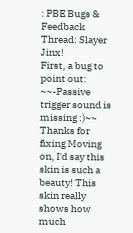: PBE Bugs & Feedback Thread: Slayer Jinx!
First, a bug to point out: ~~-Passive trigger sound is missing :)~~ Thanks for fixing Moving on, I'd say this skin is such a beauty! This skin really shows how much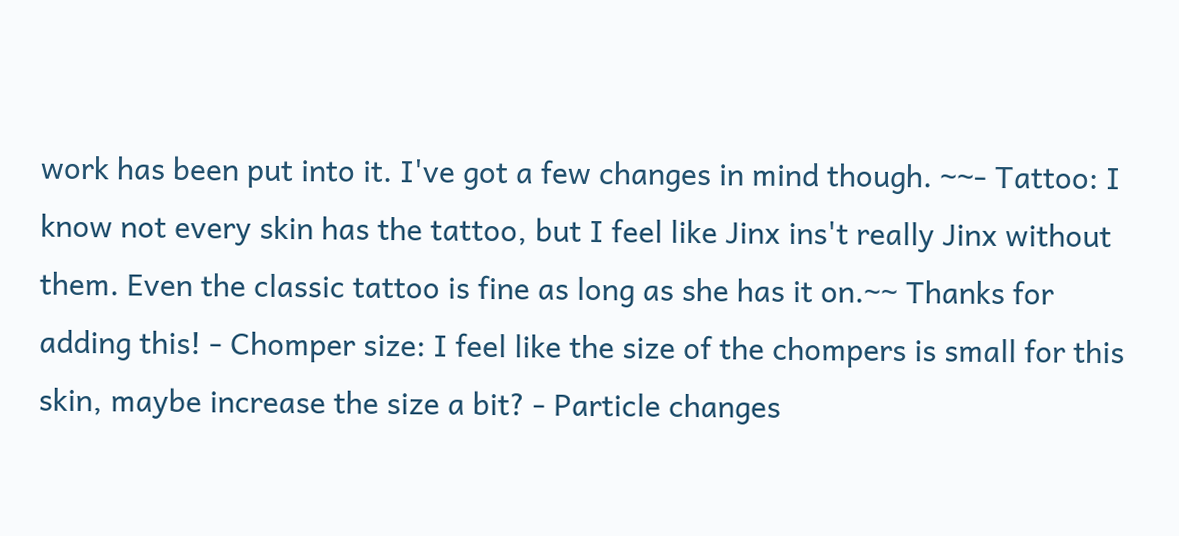work has been put into it. I've got a few changes in mind though. ~~- Tattoo: I know not every skin has the tattoo, but I feel like Jinx ins't really Jinx without them. Even the classic tattoo is fine as long as she has it on.~~ Thanks for adding this! - Chomper size: I feel like the size of the chompers is small for this skin, maybe increase the size a bit? - Particle changes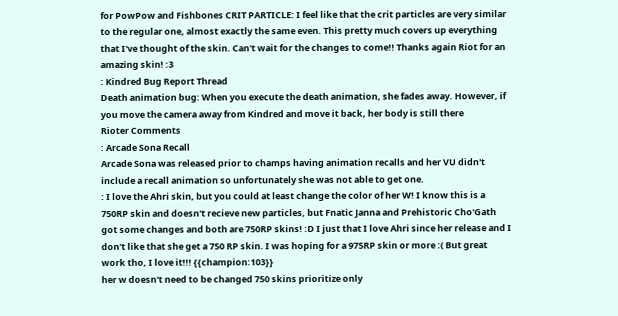for PowPow and Fishbones CRIT PARTICLE: I feel like that the crit particles are very similar to the regular one, almost exactly the same even. This pretty much covers up everything that I've thought of the skin. Can't wait for the changes to come!! Thanks again Riot for an amazing skin! :3
: Kindred Bug Report Thread
Death animation bug: When you execute the death animation, she fades away. However, if you move the camera away from Kindred and move it back, her body is still there
Rioter Comments
: Arcade Sona Recall
Arcade Sona was released prior to champs having animation recalls and her VU didn't include a recall animation so unfortunately she was not able to get one.
: I love the Ahri skin, but you could at least change the color of her W! I know this is a 750RP skin and doesn't recieve new particles, but Fnatic Janna and Prehistoric Cho'Gath got some changes and both are 750RP skins! :D I just that I love Ahri since her release and I don't like that she get a 750 RP skin. I was hoping for a 975RP skin or more :( But great work tho, I love it!!! {{champion:103}}
her w doesn't need to be changed 750 skins prioritize only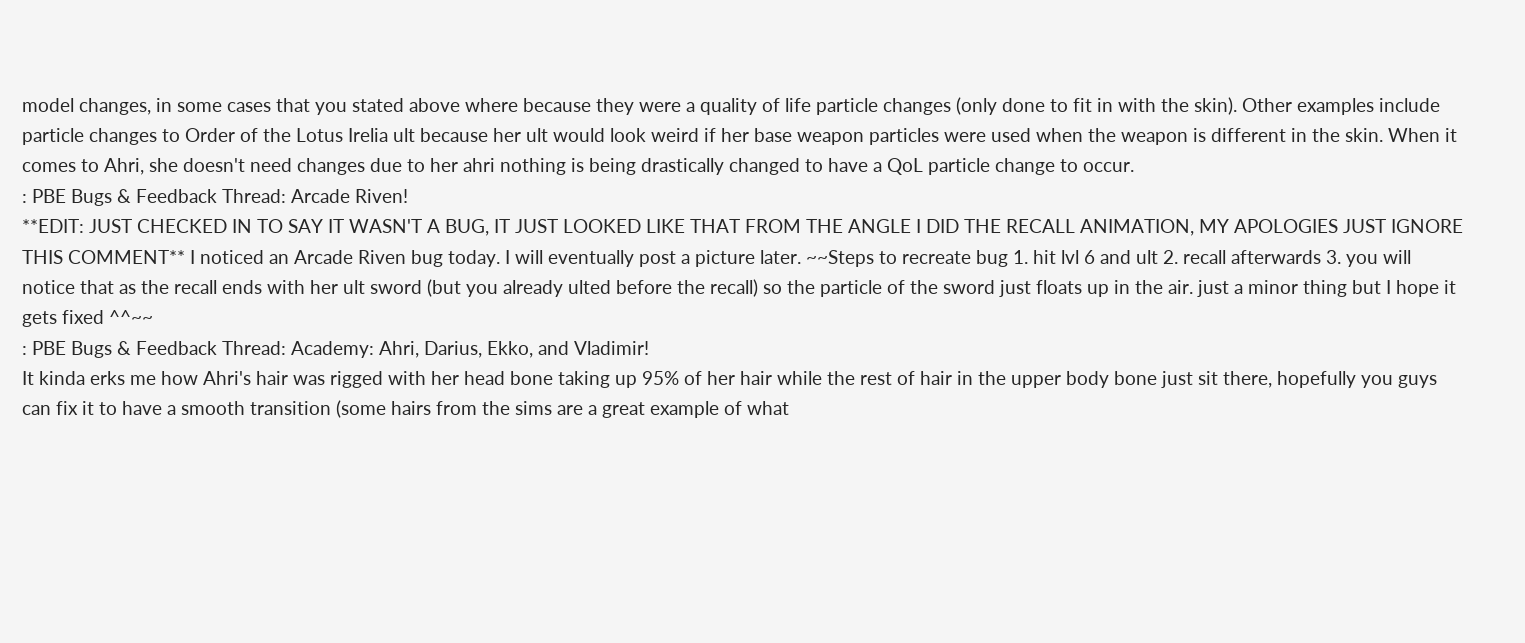model changes, in some cases that you stated above where because they were a quality of life particle changes (only done to fit in with the skin). Other examples include particle changes to Order of the Lotus Irelia ult because her ult would look weird if her base weapon particles were used when the weapon is different in the skin. When it comes to Ahri, she doesn't need changes due to her ahri nothing is being drastically changed to have a QoL particle change to occur.
: PBE Bugs & Feedback Thread: Arcade Riven!
**EDIT: JUST CHECKED IN TO SAY IT WASN'T A BUG, IT JUST LOOKED LIKE THAT FROM THE ANGLE I DID THE RECALL ANIMATION, MY APOLOGIES JUST IGNORE THIS COMMENT** I noticed an Arcade Riven bug today. I will eventually post a picture later. ~~Steps to recreate bug 1. hit lvl 6 and ult 2. recall afterwards 3. you will notice that as the recall ends with her ult sword (but you already ulted before the recall) so the particle of the sword just floats up in the air. just a minor thing but I hope it gets fixed ^^~~
: PBE Bugs & Feedback Thread: Academy: Ahri, Darius, Ekko, and Vladimir!
It kinda erks me how Ahri's hair was rigged with her head bone taking up 95% of her hair while the rest of hair in the upper body bone just sit there, hopefully you guys can fix it to have a smooth transition (some hairs from the sims are a great example of what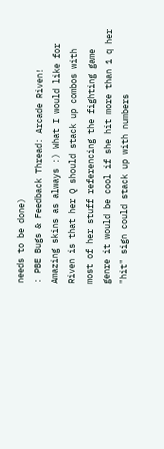needs to be done)
: PBE Bugs & Feedback Thread: Arcade Riven!
Amazing skins as always :) What I would like for Riven is that her Q should stack up combos with most of her stuff referencing the fighting game genre it would be cool if she hit more than 1 q her "hit" sign could stack up with numbers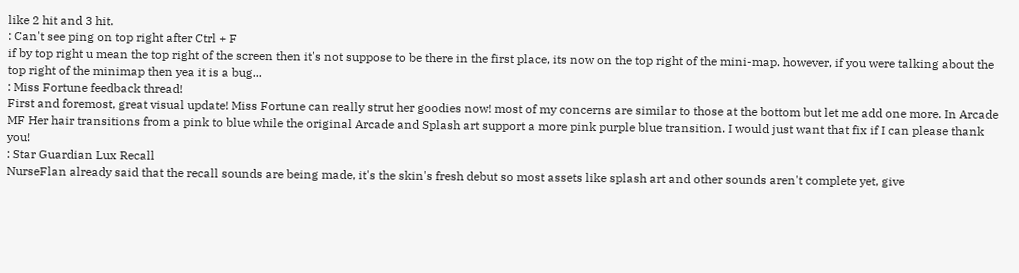like 2 hit and 3 hit.
: Can't see ping on top right after Ctrl + F
if by top right u mean the top right of the screen then it's not suppose to be there in the first place, its now on the top right of the mini-map. however, if you were talking about the top right of the minimap then yea it is a bug...
: Miss Fortune feedback thread!
First and foremost, great visual update! Miss Fortune can really strut her goodies now! most of my concerns are similar to those at the bottom but let me add one more. In Arcade MF Her hair transitions from a pink to blue while the original Arcade and Splash art support a more pink purple blue transition. I would just want that fix if I can please thank you!
: Star Guardian Lux Recall
NurseFlan already said that the recall sounds are being made, it's the skin's fresh debut so most assets like splash art and other sounds aren't complete yet, give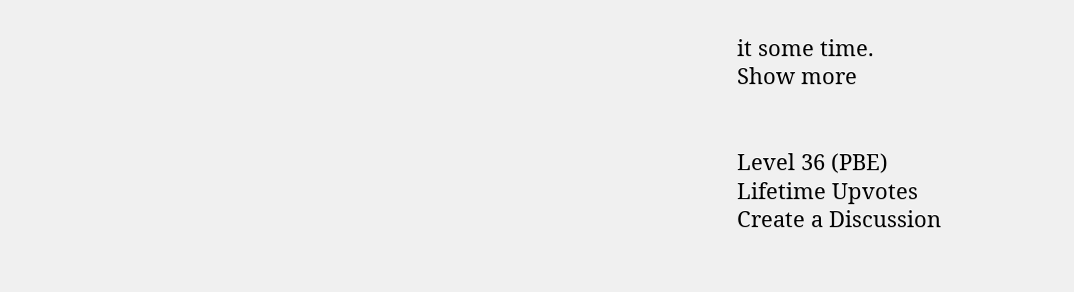it some time.
Show more


Level 36 (PBE)
Lifetime Upvotes
Create a Discussion